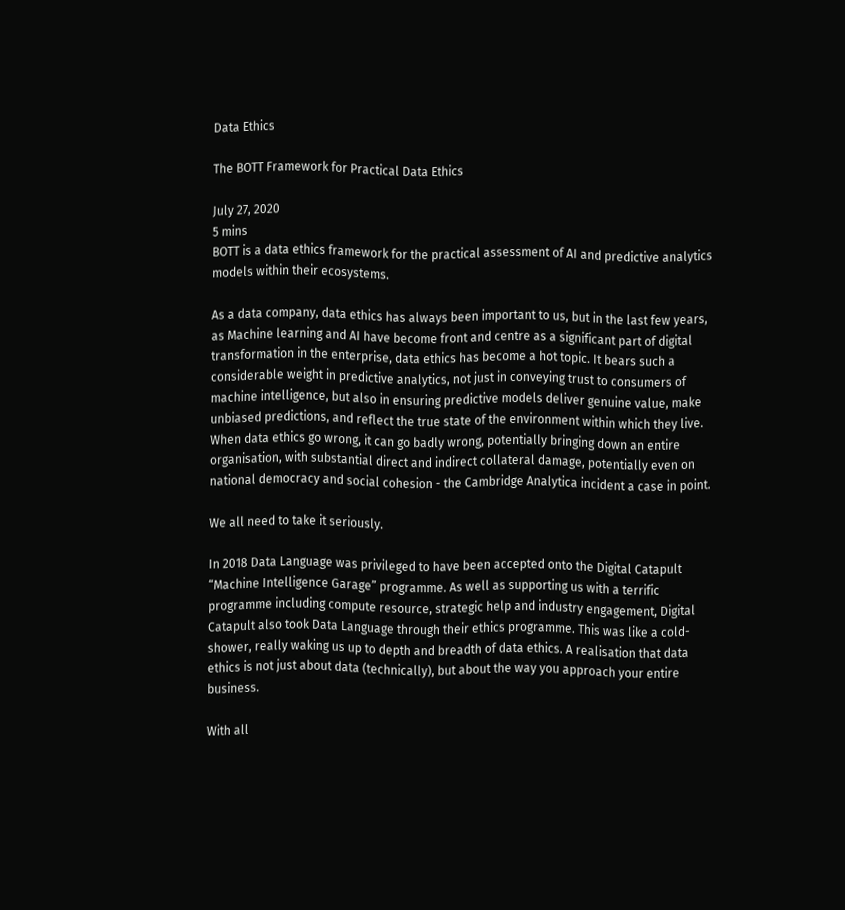Data Ethics

The BOTT Framework for Practical Data Ethics

July 27, 2020
5 mins
BOTT is a data ethics framework for the practical assessment of AI and predictive analytics models within their ecosystems.

As a data company, data ethics has always been important to us, but in the last few years, as Machine learning and AI have become front and centre as a significant part of digital transformation in the enterprise, data ethics has become a hot topic. It bears such a considerable weight in predictive analytics, not just in conveying trust to consumers of machine intelligence, but also in ensuring predictive models deliver genuine value, make unbiased predictions, and reflect the true state of the environment within which they live. When data ethics go wrong, it can go badly wrong, potentially bringing down an entire organisation, with substantial direct and indirect collateral damage, potentially even on national democracy and social cohesion - the Cambridge Analytica incident a case in point.

We all need to take it seriously.

In 2018 Data Language was privileged to have been accepted onto the Digital Catapult “Machine Intelligence Garage” programme. As well as supporting us with a terrific programme including compute resource, strategic help and industry engagement, Digital Catapult also took Data Language through their ethics programme. This was like a cold-shower, really waking us up to depth and breadth of data ethics. A realisation that data ethics is not just about data (technically), but about the way you approach your entire business.

With all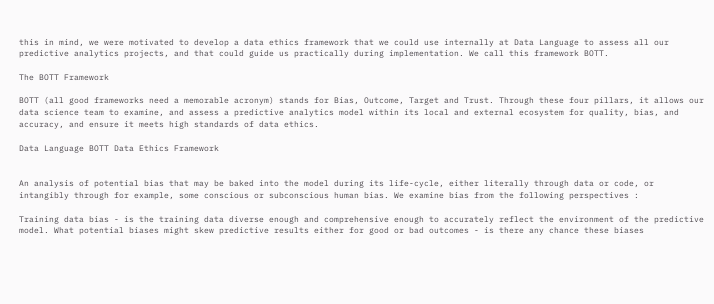this in mind, we were motivated to develop a data ethics framework that we could use internally at Data Language to assess all our predictive analytics projects, and that could guide us practically during implementation. We call this framework BOTT.

The BOTT Framework

BOTT (all good frameworks need a memorable acronym) stands for Bias, Outcome, Target and Trust. Through these four pillars, it allows our data science team to examine, and assess a predictive analytics model within its local and external ecosystem for quality, bias, and accuracy, and ensure it meets high standards of data ethics.

Data Language BOTT Data Ethics Framework


An analysis of potential bias that may be baked into the model during its life-cycle, either literally through data or code, or intangibly through for example, some conscious or subconscious human bias. We examine bias from the following perspectives :

Training data bias - is the training data diverse enough and comprehensive enough to accurately reflect the environment of the predictive model. What potential biases might skew predictive results either for good or bad outcomes - is there any chance these biases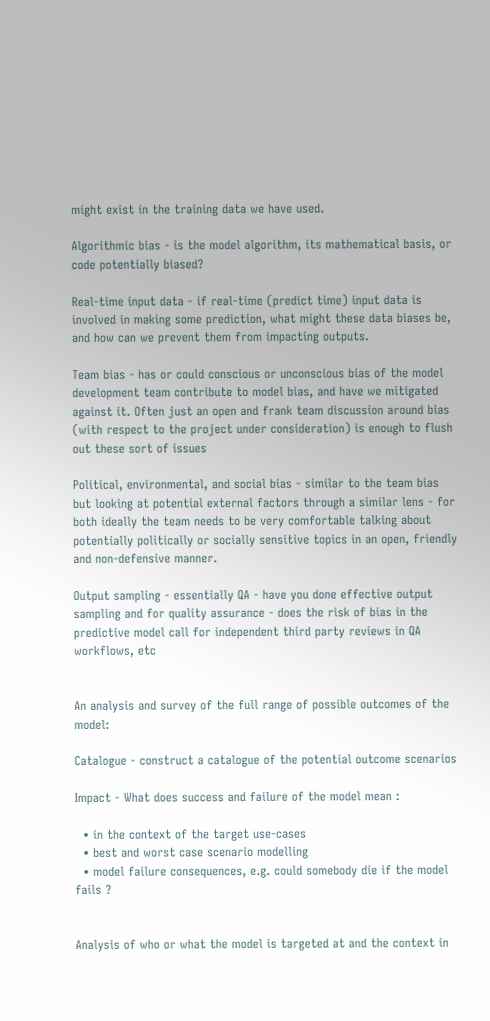might exist in the training data we have used.

Algorithmic bias - is the model algorithm, its mathematical basis, or code potentially biased?

Real-time input data - if real-time (predict time) input data is involved in making some prediction, what might these data biases be, and how can we prevent them from impacting outputs.

Team bias - has or could conscious or unconscious bias of the model development team contribute to model bias, and have we mitigated against it. Often just an open and frank team discussion around bias (with respect to the project under consideration) is enough to flush out these sort of issues

Political, environmental, and social bias - similar to the team bias but looking at potential external factors through a similar lens - for both ideally the team needs to be very comfortable talking about potentially politically or socially sensitive topics in an open, friendly and non-defensive manner.

Output sampling - essentially QA - have you done effective output sampling and for quality assurance - does the risk of bias in the predictive model call for independent third party reviews in QA workflows, etc


An analysis and survey of the full range of possible outcomes of the model:

Catalogue - construct a catalogue of the potential outcome scenarios

Impact - What does success and failure of the model mean :

  • in the context of the target use-cases
  • best and worst case scenario modelling
  • model failure consequences, e.g. could somebody die if the model fails ?


Analysis of who or what the model is targeted at and the context in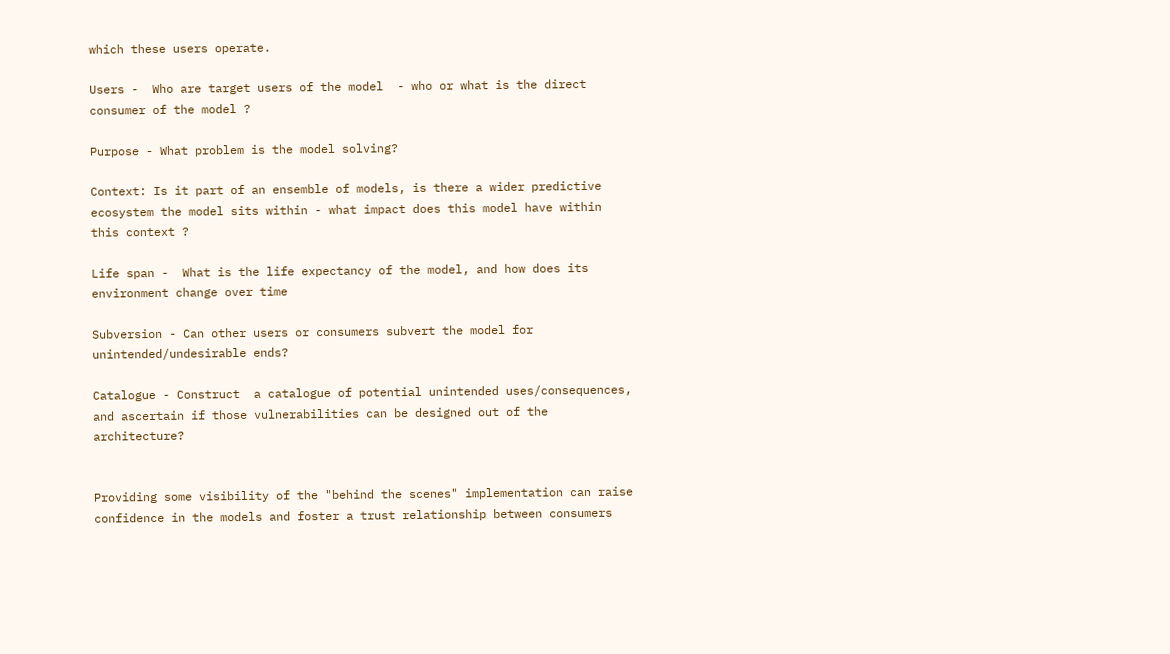which these users operate.

Users -  Who are target users of the model  - who or what is the direct consumer of the model ?

Purpose - What problem is the model solving?

Context: Is it part of an ensemble of models, is there a wider predictive ecosystem the model sits within - what impact does this model have within this context ?

Life span -  What is the life expectancy of the model, and how does its environment change over time

Subversion - Can other users or consumers subvert the model for unintended/undesirable ends?

Catalogue - Construct  a catalogue of potential unintended uses/consequences, and ascertain if those vulnerabilities can be designed out of the architecture?


Providing some visibility of the "behind the scenes" implementation can raise confidence in the models and foster a trust relationship between consumers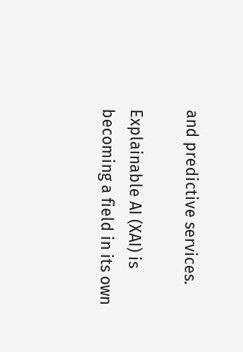and predictive services.

Explainable AI (XAI) is becoming a field in its own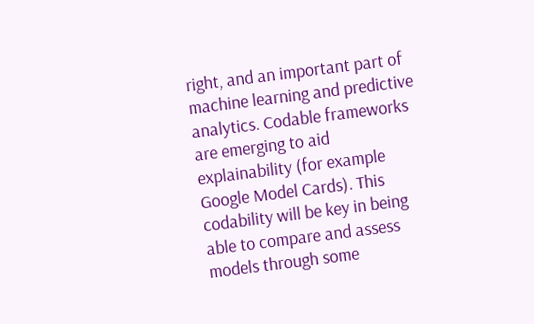right, and an important part of machine learning and predictive analytics. Codable frameworks are emerging to aid explainability (for example Google Model Cards). This codability will be key in being able to compare and assess models through some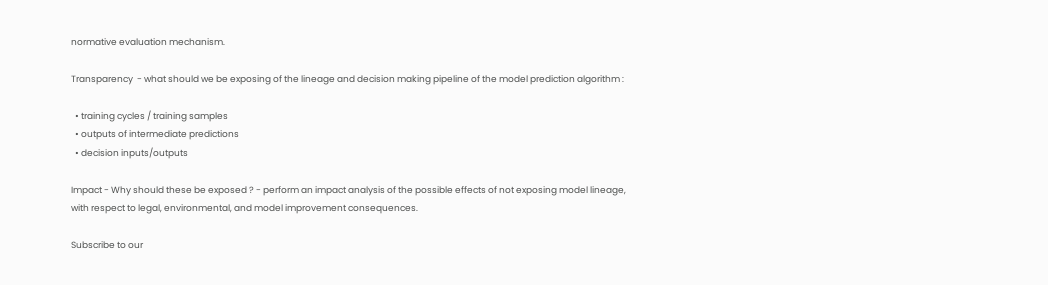normative evaluation mechanism.

Transparency  - what should we be exposing of the lineage and decision making pipeline of the model prediction algorithm :

  • training cycles / training samples
  • outputs of intermediate predictions
  • decision inputs/outputs

Impact - Why should these be exposed ? - perform an impact analysis of the possible effects of not exposing model lineage, with respect to legal, environmental, and model improvement consequences.

Subscribe to our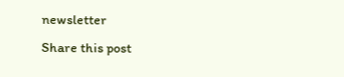newsletter
Share this post